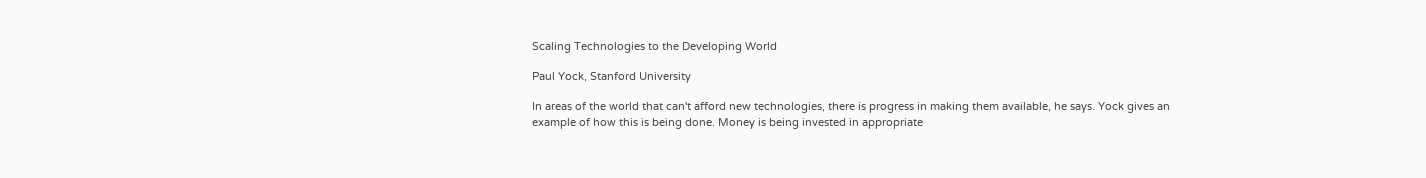Scaling Technologies to the Developing World

Paul Yock, Stanford University

In areas of the world that can't afford new technologies, there is progress in making them available, he says. Yock gives an example of how this is being done. Money is being invested in appropriate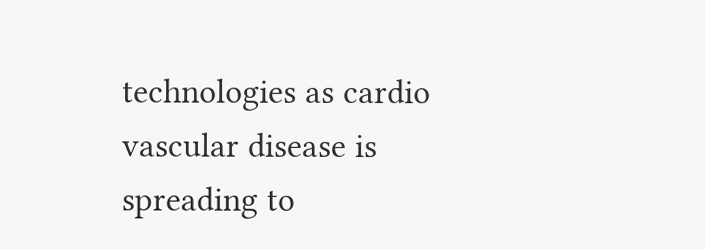technologies as cardio vascular disease is spreading to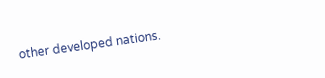other developed nations.